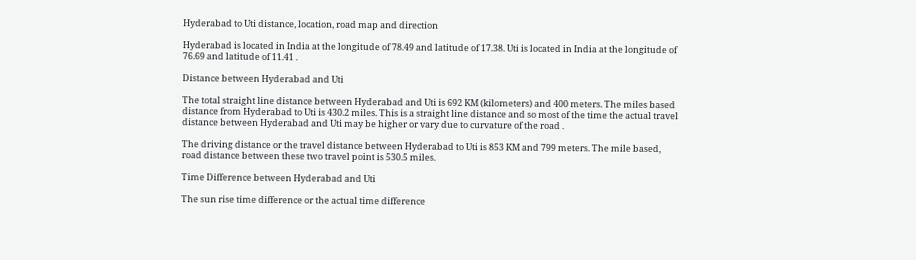Hyderabad to Uti distance, location, road map and direction

Hyderabad is located in India at the longitude of 78.49 and latitude of 17.38. Uti is located in India at the longitude of 76.69 and latitude of 11.41 .

Distance between Hyderabad and Uti

The total straight line distance between Hyderabad and Uti is 692 KM (kilometers) and 400 meters. The miles based distance from Hyderabad to Uti is 430.2 miles. This is a straight line distance and so most of the time the actual travel distance between Hyderabad and Uti may be higher or vary due to curvature of the road .

The driving distance or the travel distance between Hyderabad to Uti is 853 KM and 799 meters. The mile based, road distance between these two travel point is 530.5 miles.

Time Difference between Hyderabad and Uti

The sun rise time difference or the actual time difference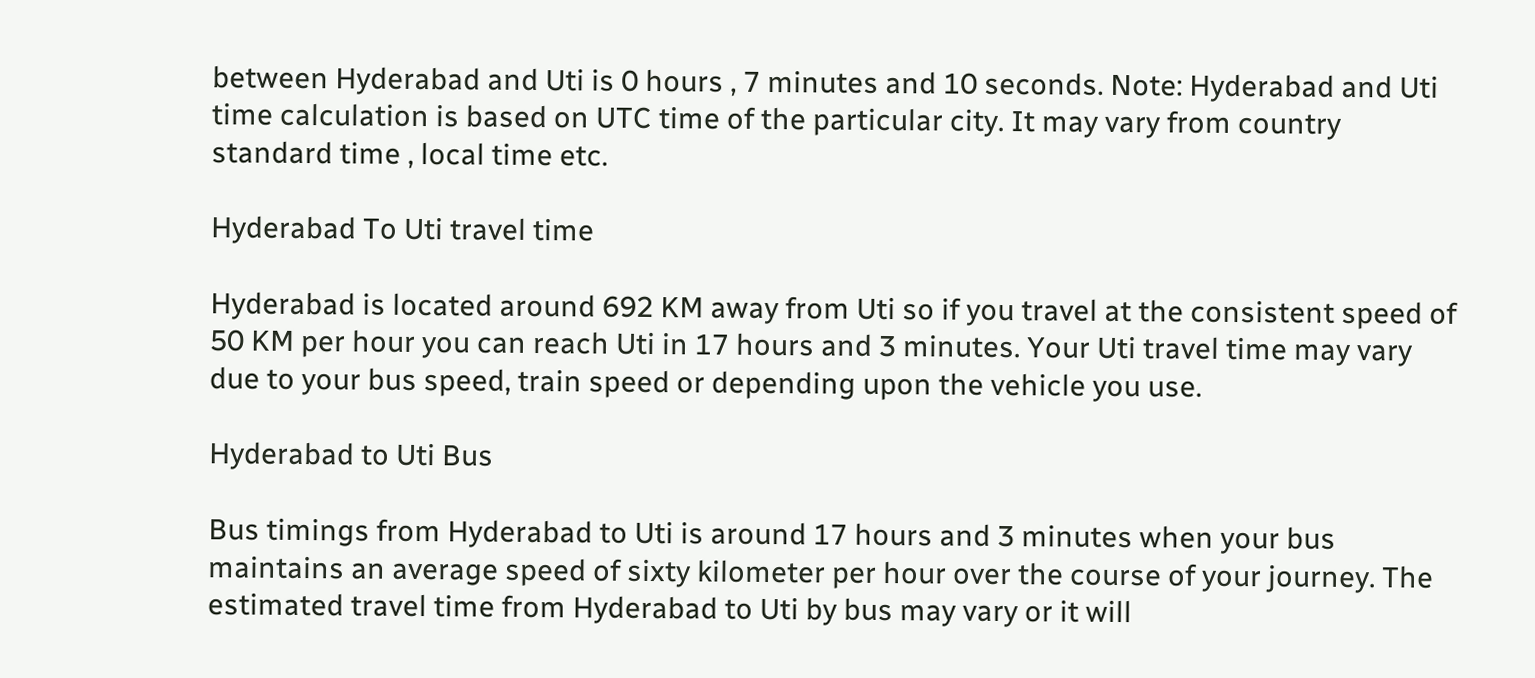between Hyderabad and Uti is 0 hours , 7 minutes and 10 seconds. Note: Hyderabad and Uti time calculation is based on UTC time of the particular city. It may vary from country standard time , local time etc.

Hyderabad To Uti travel time

Hyderabad is located around 692 KM away from Uti so if you travel at the consistent speed of 50 KM per hour you can reach Uti in 17 hours and 3 minutes. Your Uti travel time may vary due to your bus speed, train speed or depending upon the vehicle you use.

Hyderabad to Uti Bus

Bus timings from Hyderabad to Uti is around 17 hours and 3 minutes when your bus maintains an average speed of sixty kilometer per hour over the course of your journey. The estimated travel time from Hyderabad to Uti by bus may vary or it will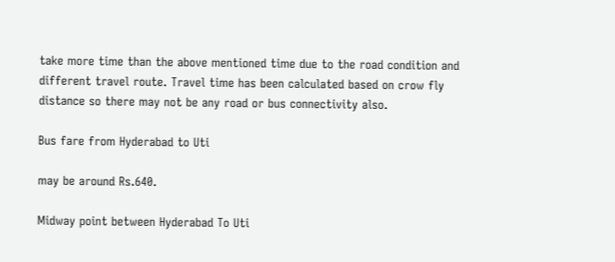take more time than the above mentioned time due to the road condition and different travel route. Travel time has been calculated based on crow fly distance so there may not be any road or bus connectivity also.

Bus fare from Hyderabad to Uti

may be around Rs.640.

Midway point between Hyderabad To Uti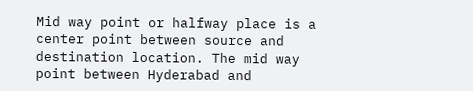Mid way point or halfway place is a center point between source and destination location. The mid way point between Hyderabad and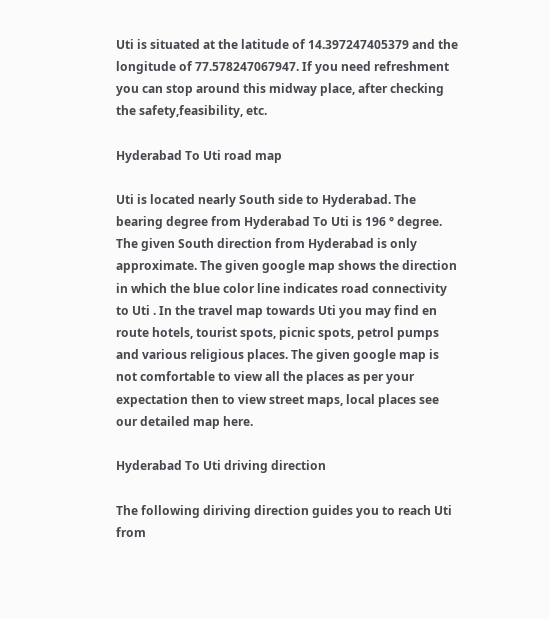Uti is situated at the latitude of 14.397247405379 and the longitude of 77.578247067947. If you need refreshment you can stop around this midway place, after checking the safety,feasibility, etc.

Hyderabad To Uti road map

Uti is located nearly South side to Hyderabad. The bearing degree from Hyderabad To Uti is 196 ° degree. The given South direction from Hyderabad is only approximate. The given google map shows the direction in which the blue color line indicates road connectivity to Uti . In the travel map towards Uti you may find en route hotels, tourist spots, picnic spots, petrol pumps and various religious places. The given google map is not comfortable to view all the places as per your expectation then to view street maps, local places see our detailed map here.

Hyderabad To Uti driving direction

The following diriving direction guides you to reach Uti from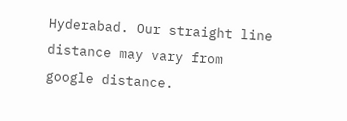Hyderabad. Our straight line distance may vary from google distance.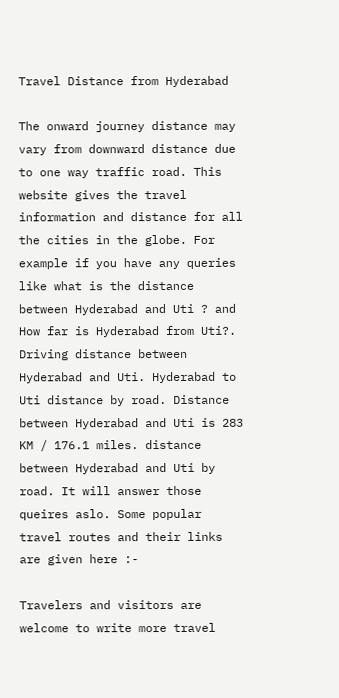Travel Distance from Hyderabad

The onward journey distance may vary from downward distance due to one way traffic road. This website gives the travel information and distance for all the cities in the globe. For example if you have any queries like what is the distance between Hyderabad and Uti ? and How far is Hyderabad from Uti?. Driving distance between Hyderabad and Uti. Hyderabad to Uti distance by road. Distance between Hyderabad and Uti is 283 KM / 176.1 miles. distance between Hyderabad and Uti by road. It will answer those queires aslo. Some popular travel routes and their links are given here :-

Travelers and visitors are welcome to write more travel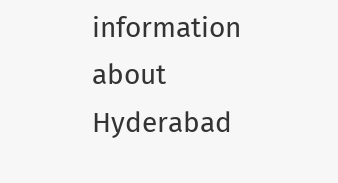information about Hyderabad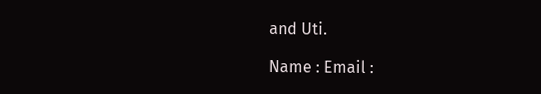and Uti.

Name : Email :